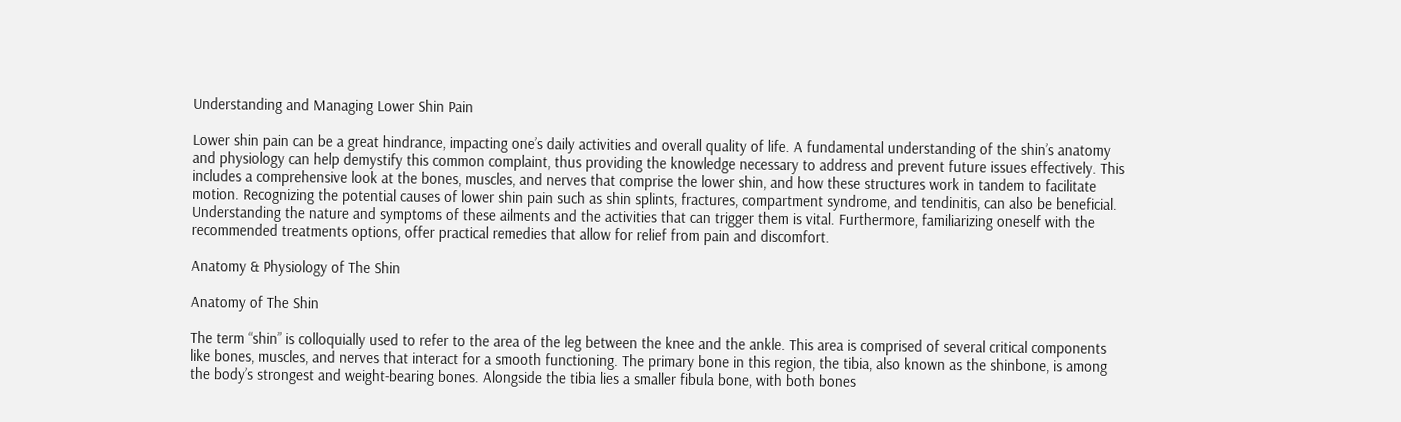Understanding and Managing Lower Shin Pain

Lower shin pain can be a great hindrance, impacting one’s daily activities and overall quality of life. A fundamental understanding of the shin’s anatomy and physiology can help demystify this common complaint, thus providing the knowledge necessary to address and prevent future issues effectively. This includes a comprehensive look at the bones, muscles, and nerves that comprise the lower shin, and how these structures work in tandem to facilitate motion. Recognizing the potential causes of lower shin pain such as shin splints, fractures, compartment syndrome, and tendinitis, can also be beneficial. Understanding the nature and symptoms of these ailments and the activities that can trigger them is vital. Furthermore, familiarizing oneself with the recommended treatments options, offer practical remedies that allow for relief from pain and discomfort.

Anatomy & Physiology of The Shin

Anatomy of The Shin

The term “shin” is colloquially used to refer to the area of the leg between the knee and the ankle. This area is comprised of several critical components like bones, muscles, and nerves that interact for a smooth functioning. The primary bone in this region, the tibia, also known as the shinbone, is among the body’s strongest and weight-bearing bones. Alongside the tibia lies a smaller fibula bone, with both bones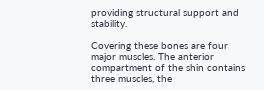providing structural support and stability.

Covering these bones are four major muscles. The anterior compartment of the shin contains three muscles, the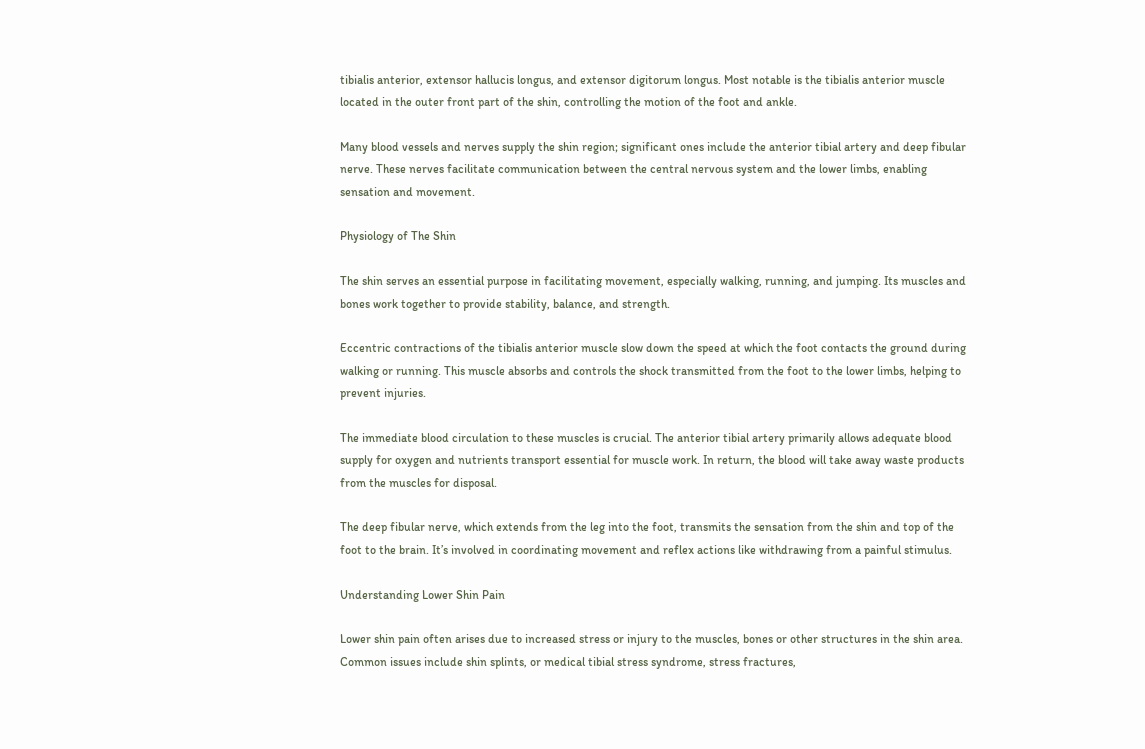tibialis anterior, extensor hallucis longus, and extensor digitorum longus. Most notable is the tibialis anterior muscle located in the outer front part of the shin, controlling the motion of the foot and ankle.

Many blood vessels and nerves supply the shin region; significant ones include the anterior tibial artery and deep fibular nerve. These nerves facilitate communication between the central nervous system and the lower limbs, enabling sensation and movement.

Physiology of The Shin

The shin serves an essential purpose in facilitating movement, especially walking, running, and jumping. Its muscles and bones work together to provide stability, balance, and strength.

Eccentric contractions of the tibialis anterior muscle slow down the speed at which the foot contacts the ground during walking or running. This muscle absorbs and controls the shock transmitted from the foot to the lower limbs, helping to prevent injuries.

The immediate blood circulation to these muscles is crucial. The anterior tibial artery primarily allows adequate blood supply for oxygen and nutrients transport essential for muscle work. In return, the blood will take away waste products from the muscles for disposal.

The deep fibular nerve, which extends from the leg into the foot, transmits the sensation from the shin and top of the foot to the brain. It’s involved in coordinating movement and reflex actions like withdrawing from a painful stimulus.

Understanding Lower Shin Pain

Lower shin pain often arises due to increased stress or injury to the muscles, bones or other structures in the shin area. Common issues include shin splints, or medical tibial stress syndrome, stress fractures,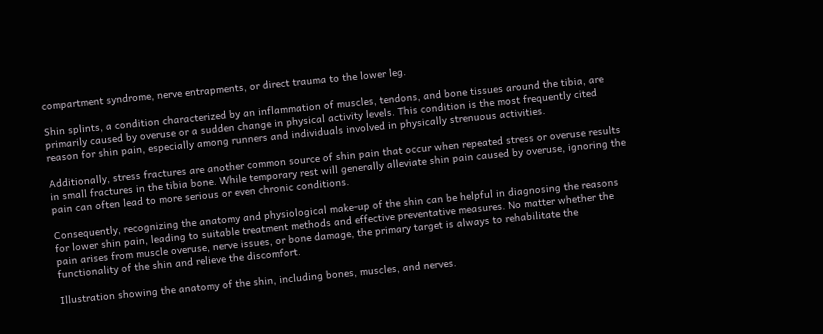compartment syndrome, nerve entrapments, or direct trauma to the lower leg.

Shin splints, a condition characterized by an inflammation of muscles, tendons, and bone tissues around the tibia, are primarily caused by overuse or a sudden change in physical activity levels. This condition is the most frequently cited reason for shin pain, especially among runners and individuals involved in physically strenuous activities.

Additionally, stress fractures are another common source of shin pain that occur when repeated stress or overuse results in small fractures in the tibia bone. While temporary rest will generally alleviate shin pain caused by overuse, ignoring the pain can often lead to more serious or even chronic conditions.

Consequently, recognizing the anatomy and physiological make-up of the shin can be helpful in diagnosing the reasons for lower shin pain, leading to suitable treatment methods and effective preventative measures. No matter whether the pain arises from muscle overuse, nerve issues, or bone damage, the primary target is always to rehabilitate the functionality of the shin and relieve the discomfort.

Illustration showing the anatomy of the shin, including bones, muscles, and nerves.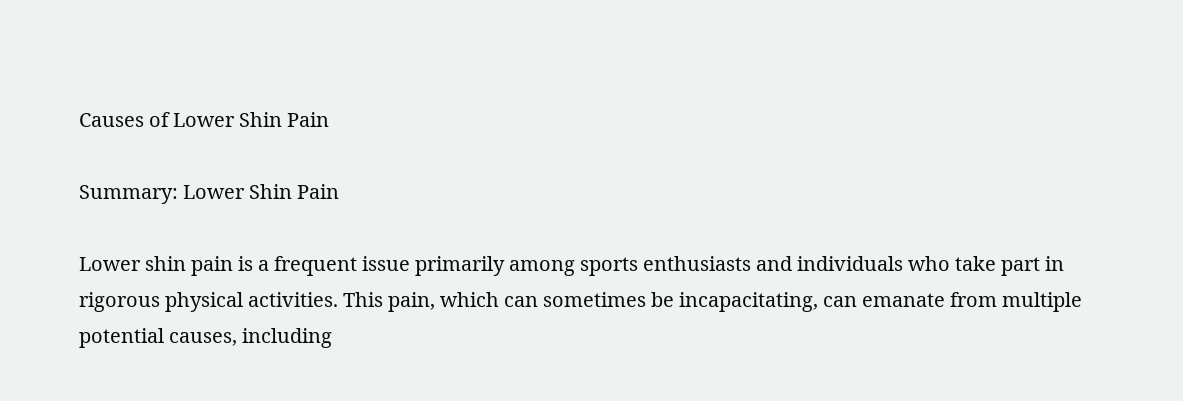Causes of Lower Shin Pain

Summary: Lower Shin Pain

Lower shin pain is a frequent issue primarily among sports enthusiasts and individuals who take part in rigorous physical activities. This pain, which can sometimes be incapacitating, can emanate from multiple potential causes, including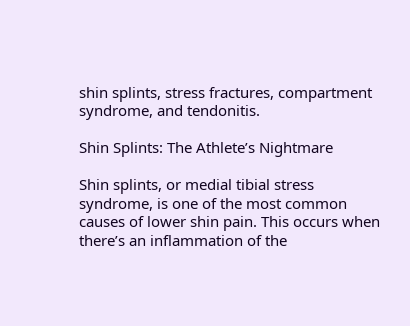shin splints, stress fractures, compartment syndrome, and tendonitis.

Shin Splints: The Athlete’s Nightmare

Shin splints, or medial tibial stress syndrome, is one of the most common causes of lower shin pain. This occurs when there’s an inflammation of the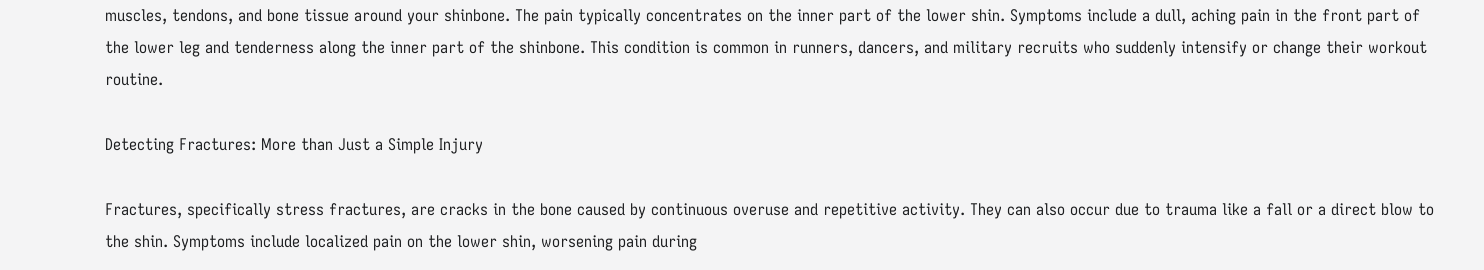muscles, tendons, and bone tissue around your shinbone. The pain typically concentrates on the inner part of the lower shin. Symptoms include a dull, aching pain in the front part of the lower leg and tenderness along the inner part of the shinbone. This condition is common in runners, dancers, and military recruits who suddenly intensify or change their workout routine.

Detecting Fractures: More than Just a Simple Injury

Fractures, specifically stress fractures, are cracks in the bone caused by continuous overuse and repetitive activity. They can also occur due to trauma like a fall or a direct blow to the shin. Symptoms include localized pain on the lower shin, worsening pain during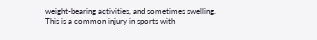weight-bearing activities, and sometimes swelling. This is a common injury in sports with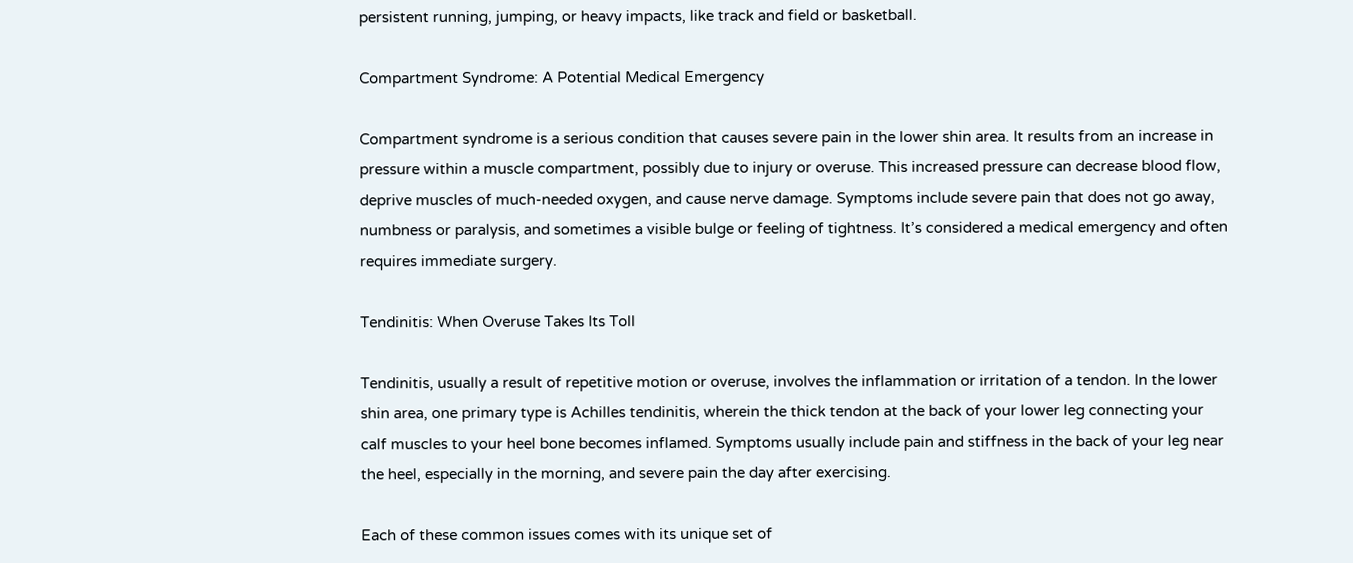persistent running, jumping, or heavy impacts, like track and field or basketball.

Compartment Syndrome: A Potential Medical Emergency

Compartment syndrome is a serious condition that causes severe pain in the lower shin area. It results from an increase in pressure within a muscle compartment, possibly due to injury or overuse. This increased pressure can decrease blood flow, deprive muscles of much-needed oxygen, and cause nerve damage. Symptoms include severe pain that does not go away, numbness or paralysis, and sometimes a visible bulge or feeling of tightness. It’s considered a medical emergency and often requires immediate surgery.

Tendinitis: When Overuse Takes Its Toll

Tendinitis, usually a result of repetitive motion or overuse, involves the inflammation or irritation of a tendon. In the lower shin area, one primary type is Achilles tendinitis, wherein the thick tendon at the back of your lower leg connecting your calf muscles to your heel bone becomes inflamed. Symptoms usually include pain and stiffness in the back of your leg near the heel, especially in the morning, and severe pain the day after exercising.

Each of these common issues comes with its unique set of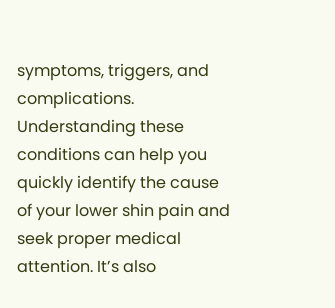symptoms, triggers, and complications. Understanding these conditions can help you quickly identify the cause of your lower shin pain and seek proper medical attention. It’s also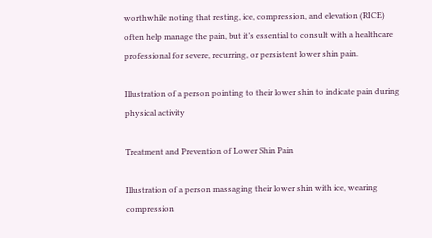worthwhile noting that resting, ice, compression, and elevation (RICE) often help manage the pain, but it’s essential to consult with a healthcare professional for severe, recurring, or persistent lower shin pain.

Illustration of a person pointing to their lower shin to indicate pain during physical activity

Treatment and Prevention of Lower Shin Pain

Illustration of a person massaging their lower shin with ice, wearing compression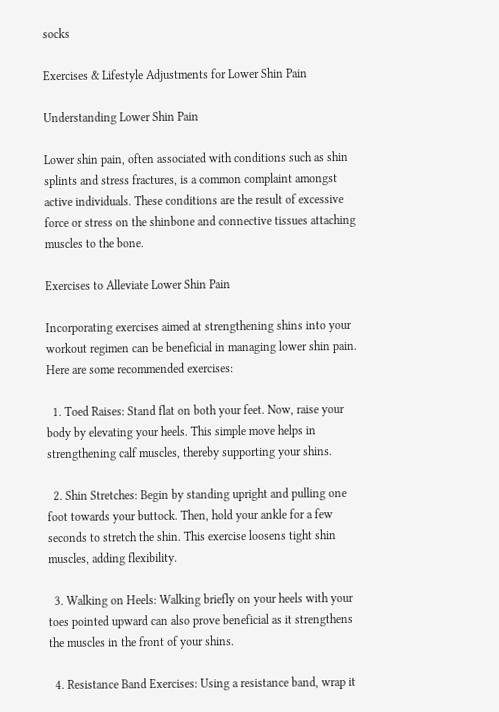socks

Exercises & Lifestyle Adjustments for Lower Shin Pain

Understanding Lower Shin Pain

Lower shin pain, often associated with conditions such as shin splints and stress fractures, is a common complaint amongst active individuals. These conditions are the result of excessive force or stress on the shinbone and connective tissues attaching muscles to the bone.

Exercises to Alleviate Lower Shin Pain

Incorporating exercises aimed at strengthening shins into your workout regimen can be beneficial in managing lower shin pain. Here are some recommended exercises:

  1. Toed Raises: Stand flat on both your feet. Now, raise your body by elevating your heels. This simple move helps in strengthening calf muscles, thereby supporting your shins.

  2. Shin Stretches: Begin by standing upright and pulling one foot towards your buttock. Then, hold your ankle for a few seconds to stretch the shin. This exercise loosens tight shin muscles, adding flexibility.

  3. Walking on Heels: Walking briefly on your heels with your toes pointed upward can also prove beneficial as it strengthens the muscles in the front of your shins.

  4. Resistance Band Exercises: Using a resistance band, wrap it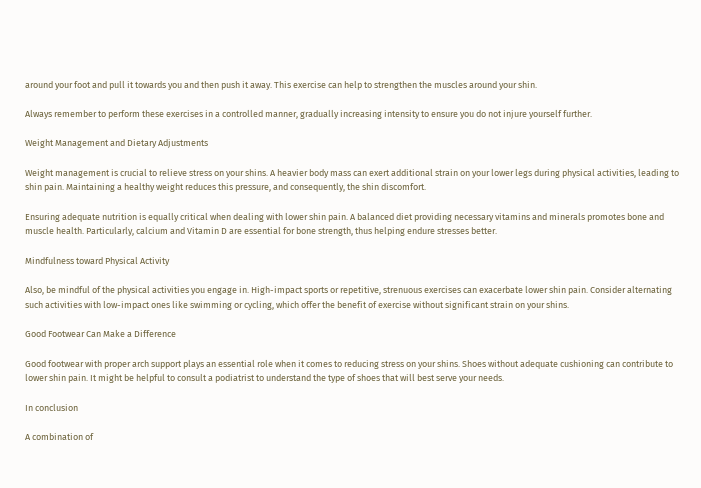around your foot and pull it towards you and then push it away. This exercise can help to strengthen the muscles around your shin.

Always remember to perform these exercises in a controlled manner, gradually increasing intensity to ensure you do not injure yourself further.

Weight Management and Dietary Adjustments

Weight management is crucial to relieve stress on your shins. A heavier body mass can exert additional strain on your lower legs during physical activities, leading to shin pain. Maintaining a healthy weight reduces this pressure, and consequently, the shin discomfort.

Ensuring adequate nutrition is equally critical when dealing with lower shin pain. A balanced diet providing necessary vitamins and minerals promotes bone and muscle health. Particularly, calcium and Vitamin D are essential for bone strength, thus helping endure stresses better.

Mindfulness toward Physical Activity

Also, be mindful of the physical activities you engage in. High-impact sports or repetitive, strenuous exercises can exacerbate lower shin pain. Consider alternating such activities with low-impact ones like swimming or cycling, which offer the benefit of exercise without significant strain on your shins.

Good Footwear Can Make a Difference

Good footwear with proper arch support plays an essential role when it comes to reducing stress on your shins. Shoes without adequate cushioning can contribute to lower shin pain. It might be helpful to consult a podiatrist to understand the type of shoes that will best serve your needs.

In conclusion

A combination of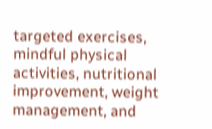targeted exercises, mindful physical activities, nutritional improvement, weight management, and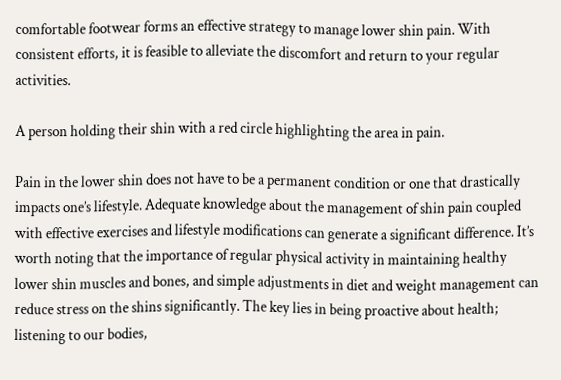comfortable footwear forms an effective strategy to manage lower shin pain. With consistent efforts, it is feasible to alleviate the discomfort and return to your regular activities.

A person holding their shin with a red circle highlighting the area in pain.

Pain in the lower shin does not have to be a permanent condition or one that drastically impacts one’s lifestyle. Adequate knowledge about the management of shin pain coupled with effective exercises and lifestyle modifications can generate a significant difference. It’s worth noting that the importance of regular physical activity in maintaining healthy lower shin muscles and bones, and simple adjustments in diet and weight management can reduce stress on the shins significantly. The key lies in being proactive about health; listening to our bodies,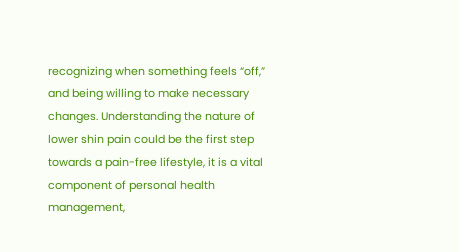recognizing when something feels “off,” and being willing to make necessary changes. Understanding the nature of lower shin pain could be the first step towards a pain-free lifestyle, it is a vital component of personal health management,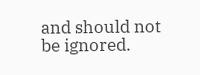and should not be ignored.